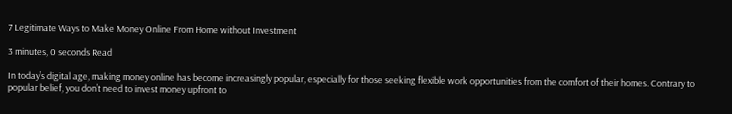7 Legitimate Ways to Make Money Online From Home without Investment

3 minutes, 0 seconds Read

In today’s digital age, making money online has become increasingly popular, especially for those seeking flexible work opportunities from the comfort of their homes. Contrary to popular belief, you don’t need to invest money upfront to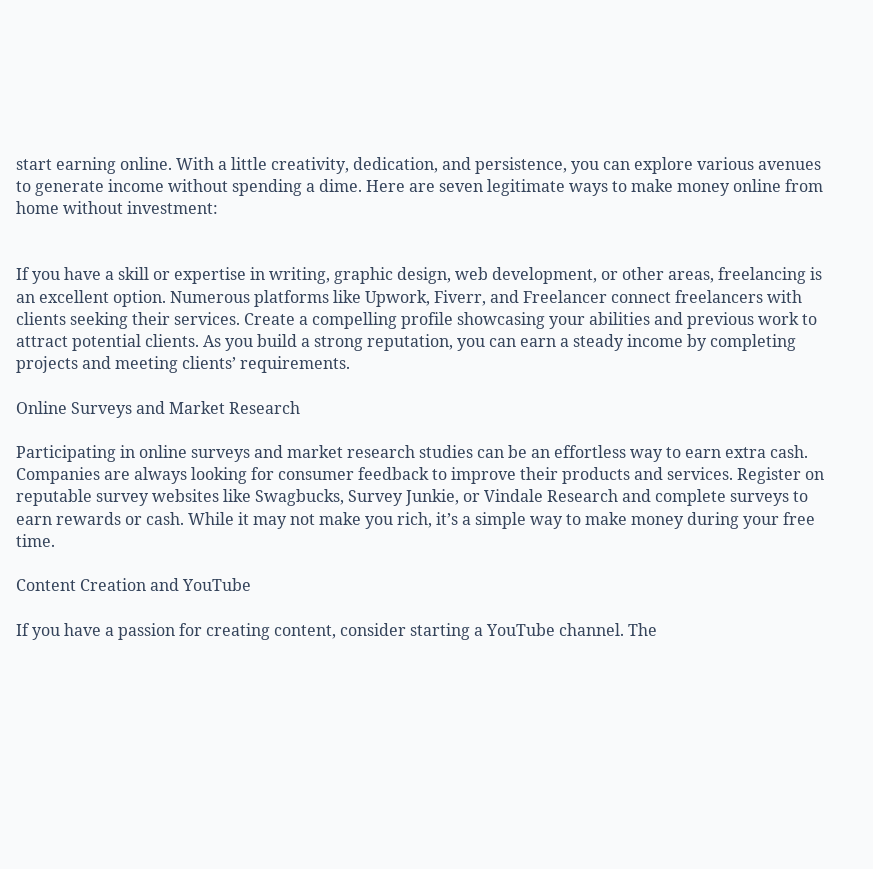start earning online. With a little creativity, dedication, and persistence, you can explore various avenues to generate income without spending a dime. Here are seven legitimate ways to make money online from home without investment:


If you have a skill or expertise in writing, graphic design, web development, or other areas, freelancing is an excellent option. Numerous platforms like Upwork, Fiverr, and Freelancer connect freelancers with clients seeking their services. Create a compelling profile showcasing your abilities and previous work to attract potential clients. As you build a strong reputation, you can earn a steady income by completing projects and meeting clients’ requirements.

Online Surveys and Market Research

Participating in online surveys and market research studies can be an effortless way to earn extra cash. Companies are always looking for consumer feedback to improve their products and services. Register on reputable survey websites like Swagbucks, Survey Junkie, or Vindale Research and complete surveys to earn rewards or cash. While it may not make you rich, it’s a simple way to make money during your free time.

Content Creation and YouTube

If you have a passion for creating content, consider starting a YouTube channel. The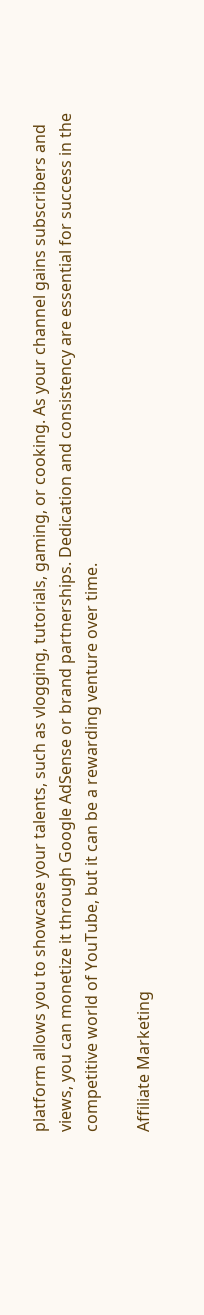platform allows you to showcase your talents, such as vlogging, tutorials, gaming, or cooking. As your channel gains subscribers and views, you can monetize it through Google AdSense or brand partnerships. Dedication and consistency are essential for success in the competitive world of YouTube, but it can be a rewarding venture over time.

Affiliate Marketing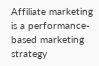Affiliate marketing is a performance-based marketing strategy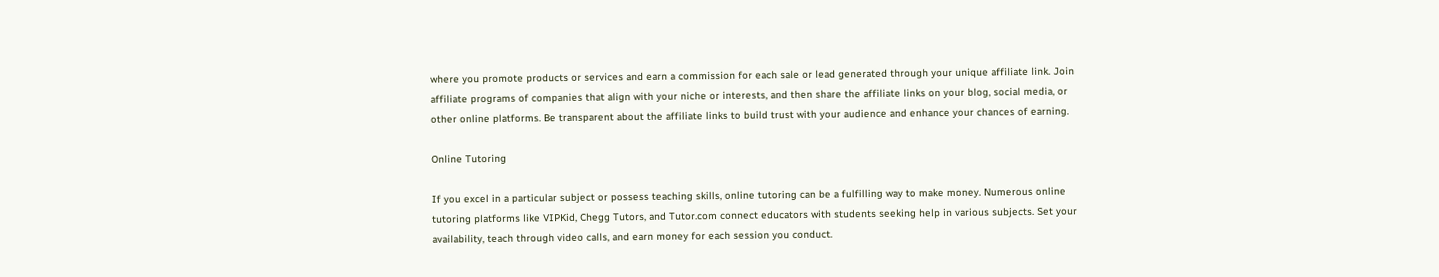where you promote products or services and earn a commission for each sale or lead generated through your unique affiliate link. Join affiliate programs of companies that align with your niche or interests, and then share the affiliate links on your blog, social media, or other online platforms. Be transparent about the affiliate links to build trust with your audience and enhance your chances of earning.

Online Tutoring

If you excel in a particular subject or possess teaching skills, online tutoring can be a fulfilling way to make money. Numerous online tutoring platforms like VIPKid, Chegg Tutors, and Tutor.com connect educators with students seeking help in various subjects. Set your availability, teach through video calls, and earn money for each session you conduct.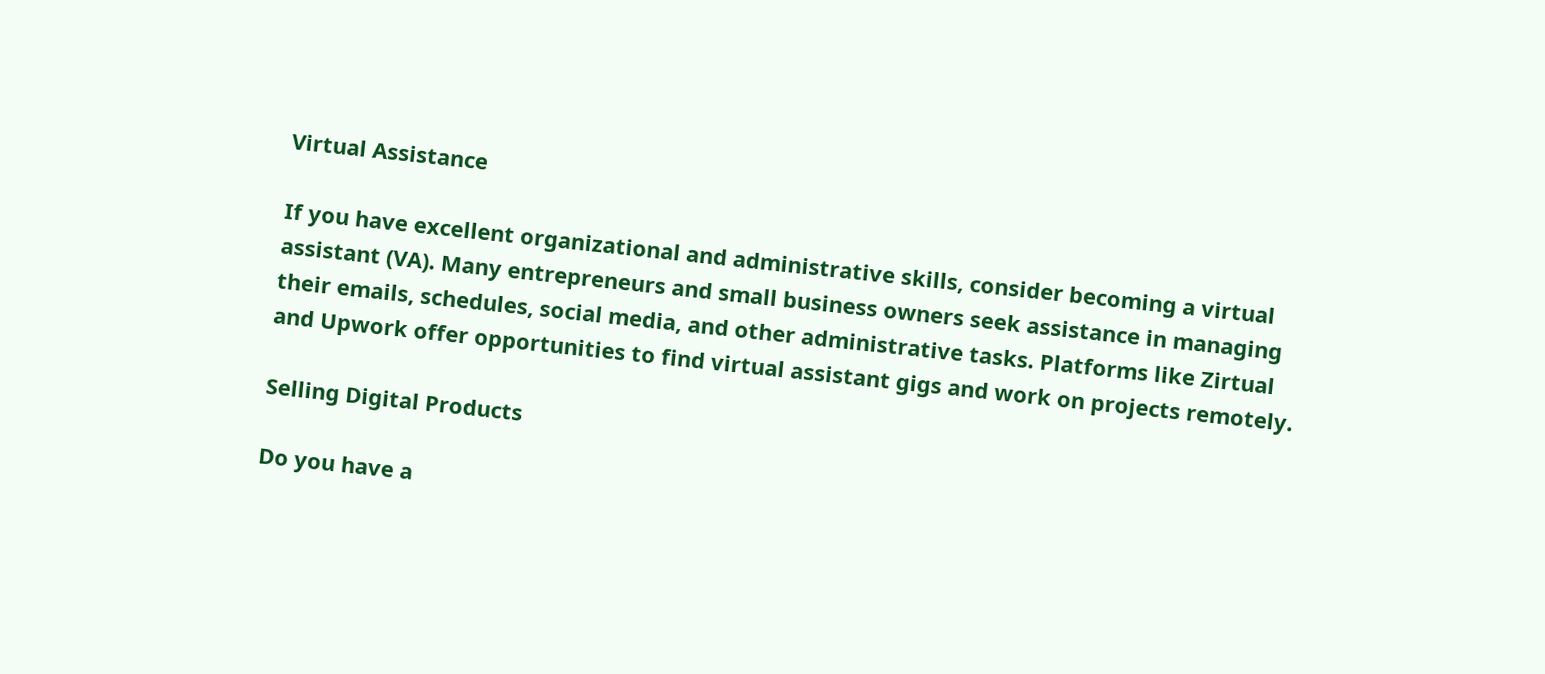Virtual Assistance

If you have excellent organizational and administrative skills, consider becoming a virtual assistant (VA). Many entrepreneurs and small business owners seek assistance in managing their emails, schedules, social media, and other administrative tasks. Platforms like Zirtual and Upwork offer opportunities to find virtual assistant gigs and work on projects remotely.

Selling Digital Products

Do you have a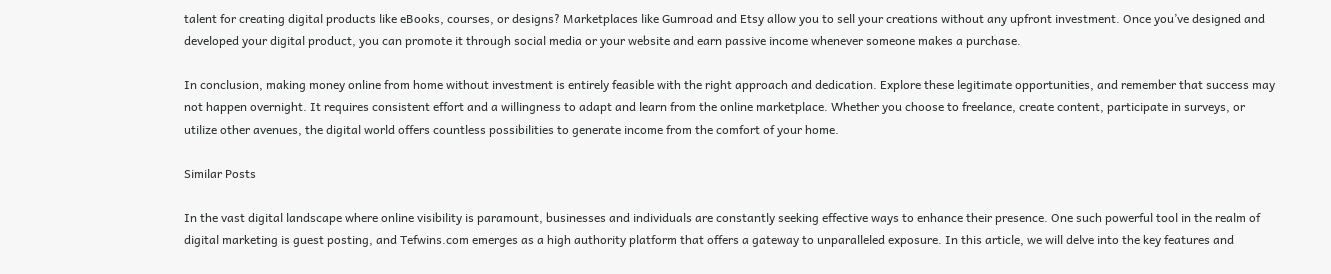talent for creating digital products like eBooks, courses, or designs? Marketplaces like Gumroad and Etsy allow you to sell your creations without any upfront investment. Once you’ve designed and developed your digital product, you can promote it through social media or your website and earn passive income whenever someone makes a purchase.

In conclusion, making money online from home without investment is entirely feasible with the right approach and dedication. Explore these legitimate opportunities, and remember that success may not happen overnight. It requires consistent effort and a willingness to adapt and learn from the online marketplace. Whether you choose to freelance, create content, participate in surveys, or utilize other avenues, the digital world offers countless possibilities to generate income from the comfort of your home.

Similar Posts

In the vast digital landscape where online visibility is paramount, businesses and individuals are constantly seeking effective ways to enhance their presence. One such powerful tool in the realm of digital marketing is guest posting, and Tefwins.com emerges as a high authority platform that offers a gateway to unparalleled exposure. In this article, we will delve into the key features and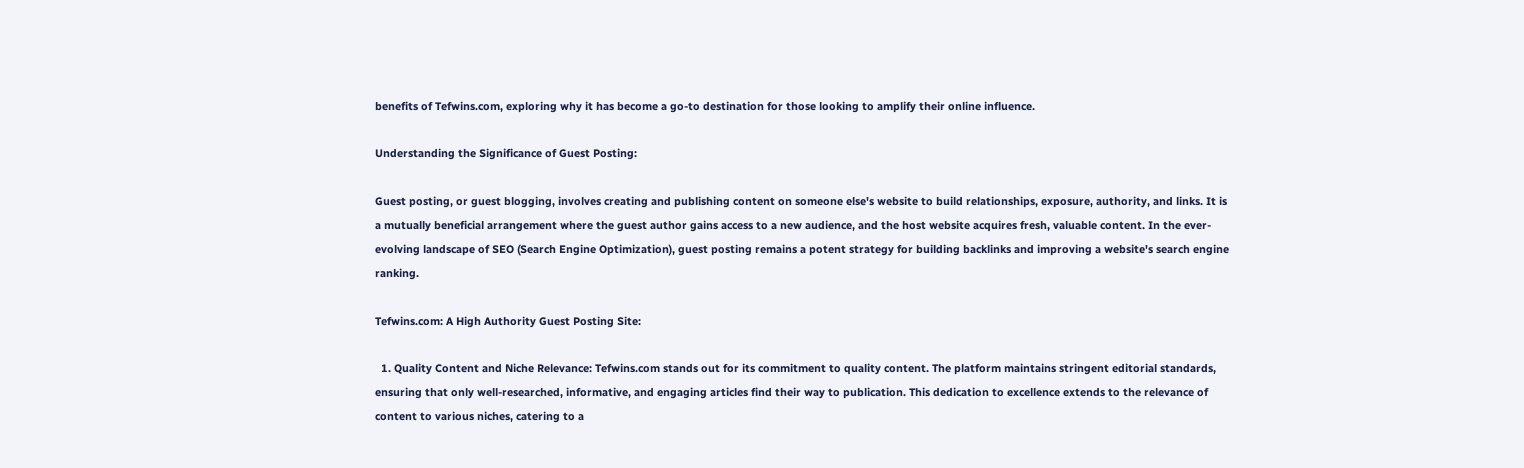benefits of Tefwins.com, exploring why it has become a go-to destination for those looking to amplify their online influence.

Understanding the Significance of Guest Posting:

Guest posting, or guest blogging, involves creating and publishing content on someone else's website to build relationships, exposure, authority, and links. It is a mutually beneficial arrangement where the guest author gains access to a new audience, and the host website acquires fresh, valuable content. In the ever-evolving landscape of SEO (Search Engine Optimization), guest posting remains a potent strategy for building backlinks and improving a website's search engine ranking.

Tefwins.com: A High Authority Guest Posting Site:

  1. Quality Content and Niche Relevance: Tefwins.com stands out for its commitment to quality content. The platform maintains stringent editorial standards, ensuring that only well-researched, informative, and engaging articles find their way to publication. This dedication to excellence extends to the relevance of content to various niches, catering to a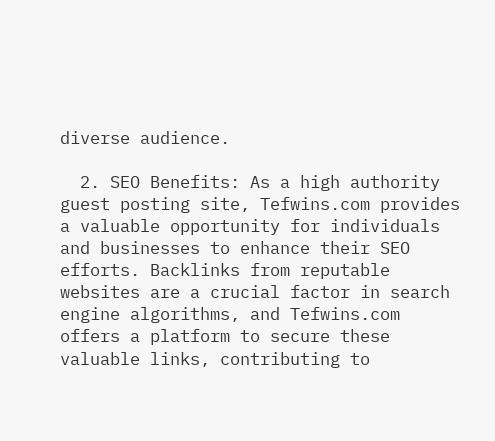diverse audience.

  2. SEO Benefits: As a high authority guest posting site, Tefwins.com provides a valuable opportunity for individuals and businesses to enhance their SEO efforts. Backlinks from reputable websites are a crucial factor in search engine algorithms, and Tefwins.com offers a platform to secure these valuable links, contributing to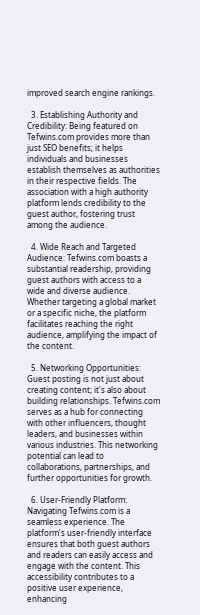improved search engine rankings.

  3. Establishing Authority and Credibility: Being featured on Tefwins.com provides more than just SEO benefits; it helps individuals and businesses establish themselves as authorities in their respective fields. The association with a high authority platform lends credibility to the guest author, fostering trust among the audience.

  4. Wide Reach and Targeted Audience: Tefwins.com boasts a substantial readership, providing guest authors with access to a wide and diverse audience. Whether targeting a global market or a specific niche, the platform facilitates reaching the right audience, amplifying the impact of the content.

  5. Networking Opportunities: Guest posting is not just about creating content; it's also about building relationships. Tefwins.com serves as a hub for connecting with other influencers, thought leaders, and businesses within various industries. This networking potential can lead to collaborations, partnerships, and further opportunities for growth.

  6. User-Friendly Platform: Navigating Tefwins.com is a seamless experience. The platform's user-friendly interface ensures that both guest authors and readers can easily access and engage with the content. This accessibility contributes to a positive user experience, enhancing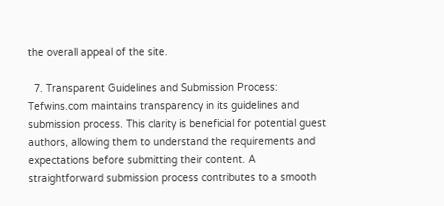the overall appeal of the site.

  7. Transparent Guidelines and Submission Process: Tefwins.com maintains transparency in its guidelines and submission process. This clarity is beneficial for potential guest authors, allowing them to understand the requirements and expectations before submitting their content. A straightforward submission process contributes to a smooth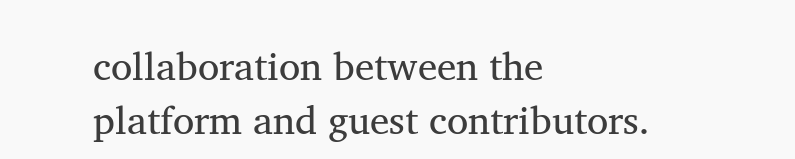collaboration between the platform and guest contributors.